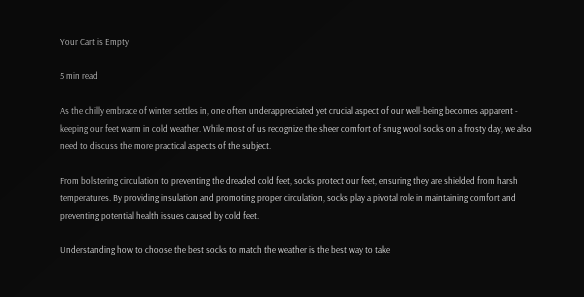Your Cart is Empty

5 min read

As the chilly embrace of winter settles in, one often underappreciated yet crucial aspect of our well-being becomes apparent - keeping our feet warm in cold weather. While most of us recognize the sheer comfort of snug wool socks on a frosty day, we also need to discuss the more practical aspects of the subject.

From bolstering circulation to preventing the dreaded cold feet, socks protect our feet, ensuring they are shielded from harsh temperatures. By providing insulation and promoting proper circulation, socks play a pivotal role in maintaining comfort and preventing potential health issues caused by cold feet.

Understanding how to choose the best socks to match the weather is the best way to take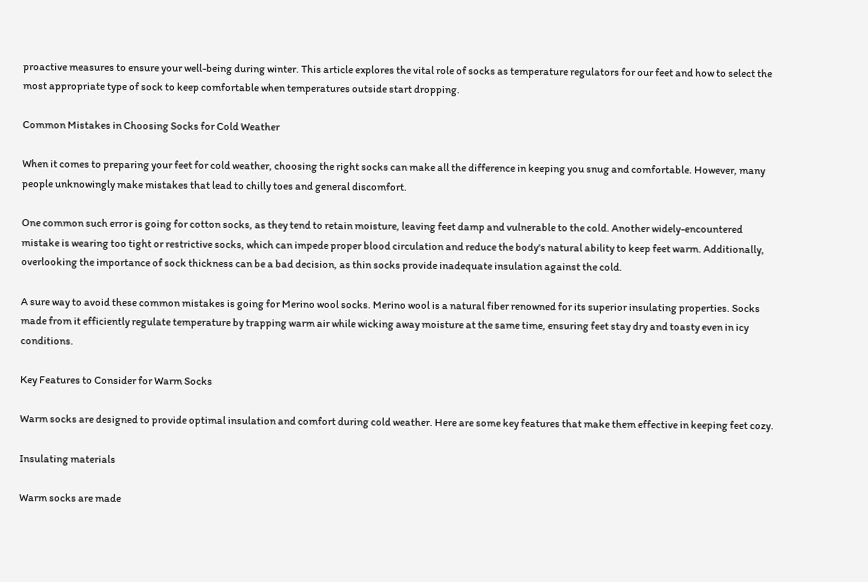proactive measures to ensure your well-being during winter. This article explores the vital role of socks as temperature regulators for our feet and how to select the most appropriate type of sock to keep comfortable when temperatures outside start dropping.

Common Mistakes in Choosing Socks for Cold Weather

When it comes to preparing your feet for cold weather, choosing the right socks can make all the difference in keeping you snug and comfortable. However, many people unknowingly make mistakes that lead to chilly toes and general discomfort.

One common such error is going for cotton socks, as they tend to retain moisture, leaving feet damp and vulnerable to the cold. Another widely-encountered mistake is wearing too tight or restrictive socks, which can impede proper blood circulation and reduce the body's natural ability to keep feet warm. Additionally, overlooking the importance of sock thickness can be a bad decision, as thin socks provide inadequate insulation against the cold.

A sure way to avoid these common mistakes is going for Merino wool socks. Merino wool is a natural fiber renowned for its superior insulating properties. Socks made from it efficiently regulate temperature by trapping warm air while wicking away moisture at the same time, ensuring feet stay dry and toasty even in icy conditions.

Key Features to Consider for Warm Socks

Warm socks are designed to provide optimal insulation and comfort during cold weather. Here are some key features that make them effective in keeping feet cozy.

Insulating materials

Warm socks are made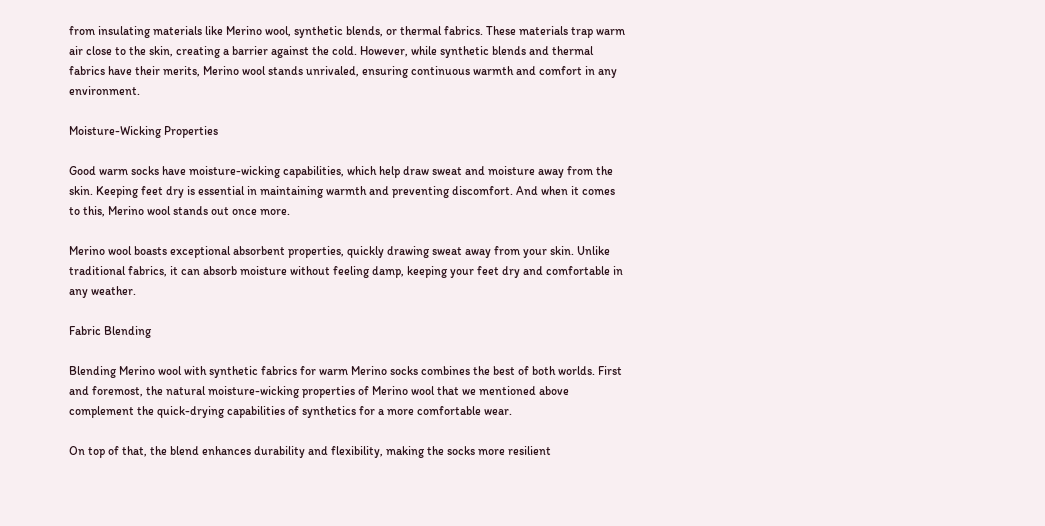from insulating materials like Merino wool, synthetic blends, or thermal fabrics. These materials trap warm air close to the skin, creating a barrier against the cold. However, while synthetic blends and thermal fabrics have their merits, Merino wool stands unrivaled, ensuring continuous warmth and comfort in any environment.

Moisture-Wicking Properties

Good warm socks have moisture-wicking capabilities, which help draw sweat and moisture away from the skin. Keeping feet dry is essential in maintaining warmth and preventing discomfort. And when it comes to this, Merino wool stands out once more.

Merino wool boasts exceptional absorbent properties, quickly drawing sweat away from your skin. Unlike traditional fabrics, it can absorb moisture without feeling damp, keeping your feet dry and comfortable in any weather.

Fabric Blending

Blending Merino wool with synthetic fabrics for warm Merino socks combines the best of both worlds. First and foremost, the natural moisture-wicking properties of Merino wool that we mentioned above complement the quick-drying capabilities of synthetics for a more comfortable wear.

On top of that, the blend enhances durability and flexibility, making the socks more resilient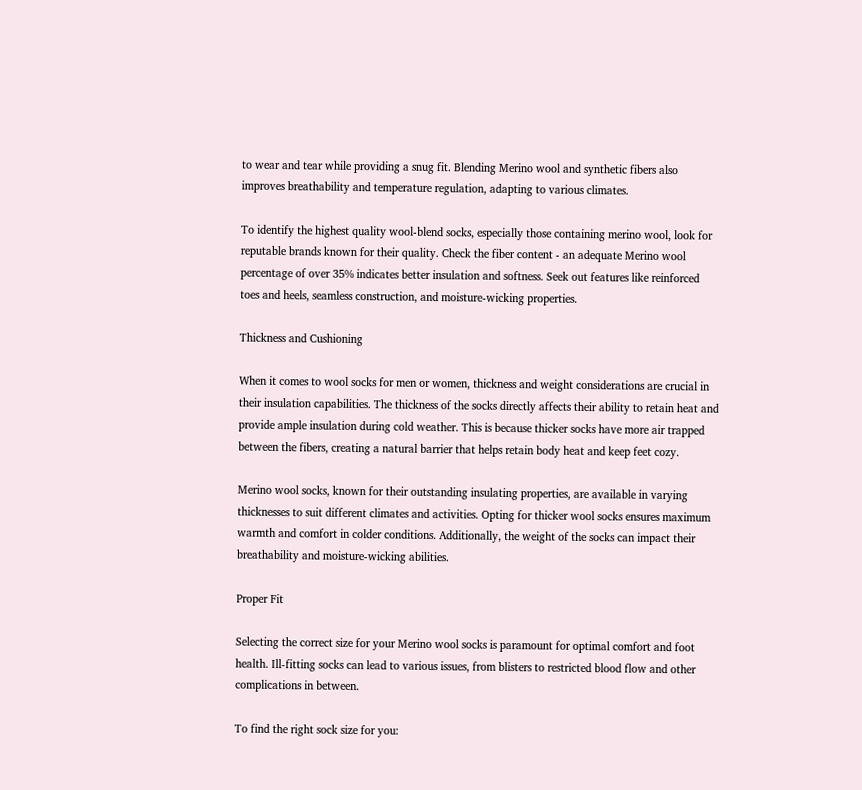to wear and tear while providing a snug fit. Blending Merino wool and synthetic fibers also improves breathability and temperature regulation, adapting to various climates.

To identify the highest quality wool-blend socks, especially those containing merino wool, look for reputable brands known for their quality. Check the fiber content - an adequate Merino wool percentage of over 35% indicates better insulation and softness. Seek out features like reinforced toes and heels, seamless construction, and moisture-wicking properties.

Thickness and Cushioning

When it comes to wool socks for men or women, thickness and weight considerations are crucial in their insulation capabilities. The thickness of the socks directly affects their ability to retain heat and provide ample insulation during cold weather. This is because thicker socks have more air trapped between the fibers, creating a natural barrier that helps retain body heat and keep feet cozy.

Merino wool socks, known for their outstanding insulating properties, are available in varying thicknesses to suit different climates and activities. Opting for thicker wool socks ensures maximum warmth and comfort in colder conditions. Additionally, the weight of the socks can impact their breathability and moisture-wicking abilities.

Proper Fit

Selecting the correct size for your Merino wool socks is paramount for optimal comfort and foot health. Ill-fitting socks can lead to various issues, from blisters to restricted blood flow and other complications in between.

To find the right sock size for you: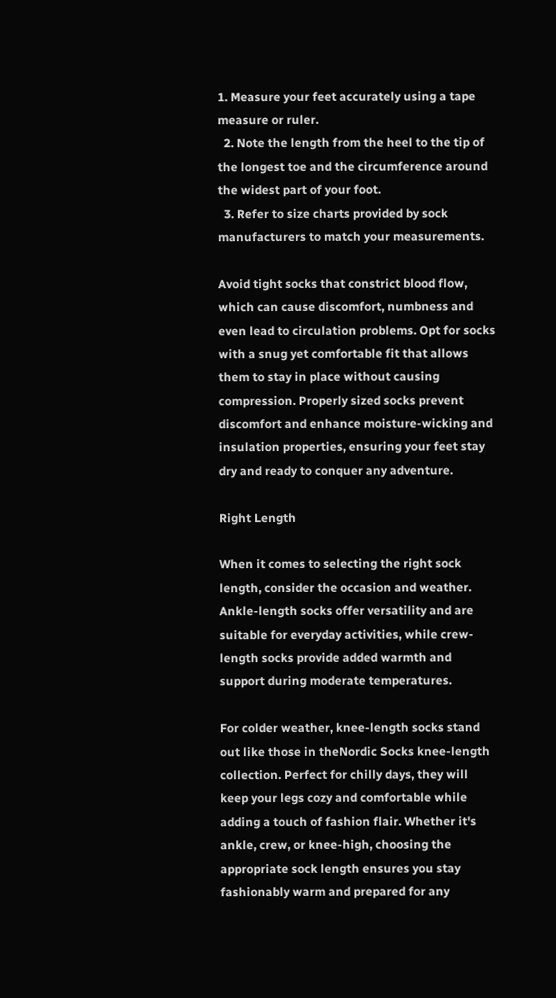1. Measure your feet accurately using a tape measure or ruler.
  2. Note the length from the heel to the tip of the longest toe and the circumference around the widest part of your foot.
  3. Refer to size charts provided by sock manufacturers to match your measurements.

Avoid tight socks that constrict blood flow, which can cause discomfort, numbness and even lead to circulation problems. Opt for socks with a snug yet comfortable fit that allows them to stay in place without causing compression. Properly sized socks prevent discomfort and enhance moisture-wicking and insulation properties, ensuring your feet stay dry and ready to conquer any adventure.

Right Length

When it comes to selecting the right sock length, consider the occasion and weather. Ankle-length socks offer versatility and are suitable for everyday activities, while crew-length socks provide added warmth and support during moderate temperatures.

For colder weather, knee-length socks stand out like those in theNordic Socks knee-length collection. Perfect for chilly days, they will keep your legs cozy and comfortable while adding a touch of fashion flair. Whether it's ankle, crew, or knee-high, choosing the appropriate sock length ensures you stay fashionably warm and prepared for any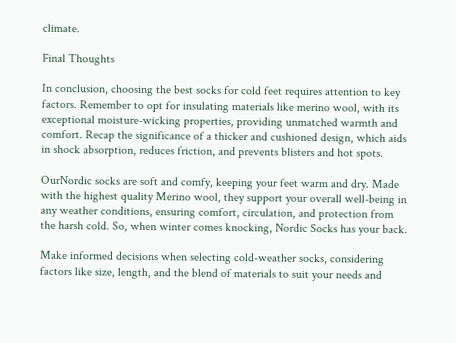climate.

Final Thoughts

In conclusion, choosing the best socks for cold feet requires attention to key factors. Remember to opt for insulating materials like merino wool, with its exceptional moisture-wicking properties, providing unmatched warmth and comfort. Recap the significance of a thicker and cushioned design, which aids in shock absorption, reduces friction, and prevents blisters and hot spots.

OurNordic socks are soft and comfy, keeping your feet warm and dry. Made with the highest quality Merino wool, they support your overall well-being in any weather conditions, ensuring comfort, circulation, and protection from the harsh cold. So, when winter comes knocking, Nordic Socks has your back.

Make informed decisions when selecting cold-weather socks, considering factors like size, length, and the blend of materials to suit your needs and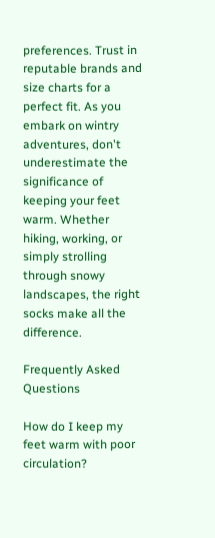preferences. Trust in reputable brands and size charts for a perfect fit. As you embark on wintry adventures, don't underestimate the significance of keeping your feet warm. Whether hiking, working, or simply strolling through snowy landscapes, the right socks make all the difference.

Frequently Asked Questions

How do I keep my feet warm with poor circulation?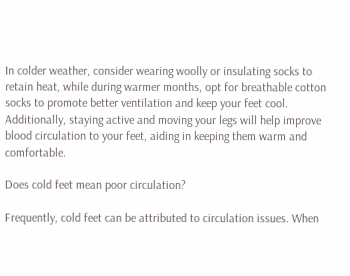In colder weather, consider wearing woolly or insulating socks to retain heat, while during warmer months, opt for breathable cotton socks to promote better ventilation and keep your feet cool. Additionally, staying active and moving your legs will help improve blood circulation to your feet, aiding in keeping them warm and comfortable.

Does cold feet mean poor circulation?

Frequently, cold feet can be attributed to circulation issues. When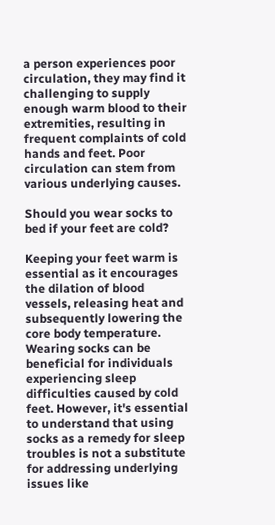a person experiences poor circulation, they may find it challenging to supply enough warm blood to their extremities, resulting in frequent complaints of cold hands and feet. Poor circulation can stem from various underlying causes.

Should you wear socks to bed if your feet are cold?

Keeping your feet warm is essential as it encourages the dilation of blood vessels, releasing heat and subsequently lowering the core body temperature. Wearing socks can be beneficial for individuals experiencing sleep difficulties caused by cold feet. However, it's essential to understand that using socks as a remedy for sleep troubles is not a substitute for addressing underlying issues like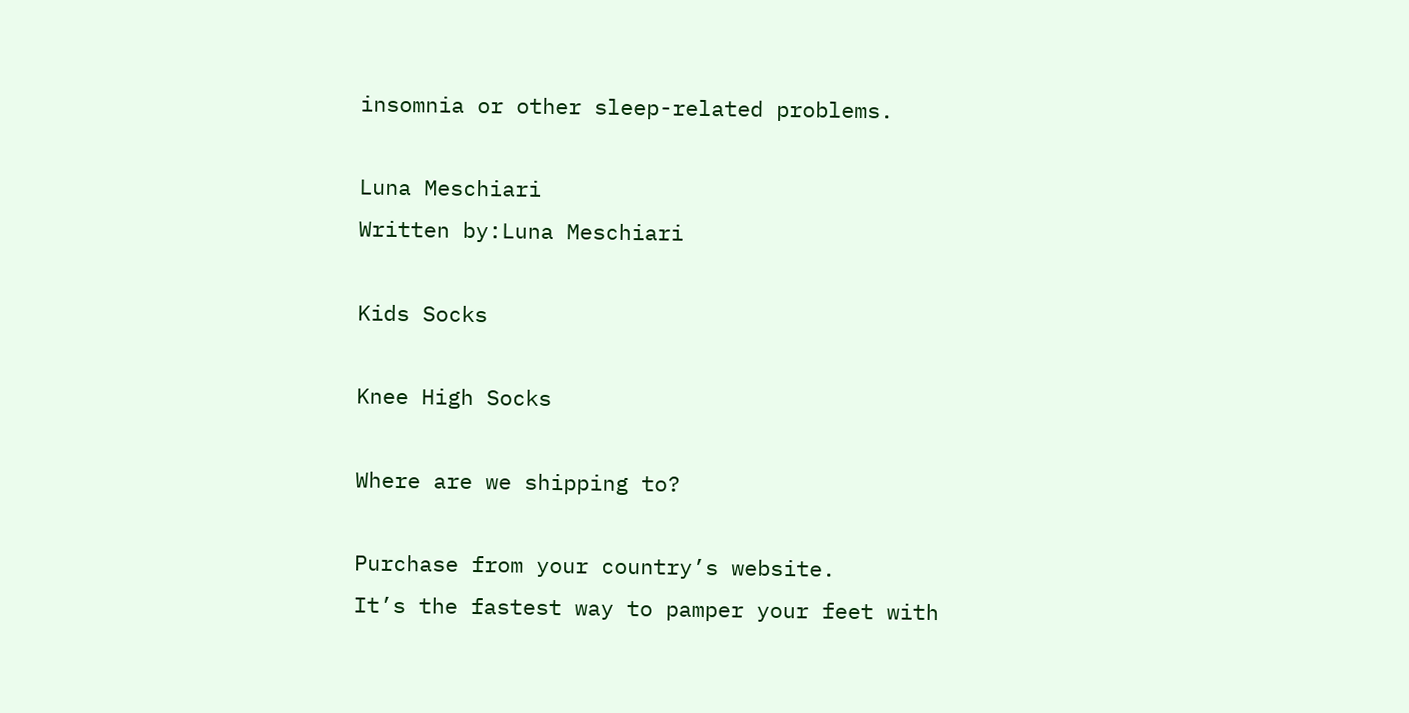insomnia or other sleep-related problems.

Luna Meschiari
Written by:Luna Meschiari

Kids Socks

Knee High Socks

Where are we shipping to?

Purchase from your country’s website.
It’s the fastest way to pamper your feet with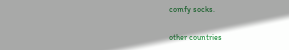comfy socks.

other countries